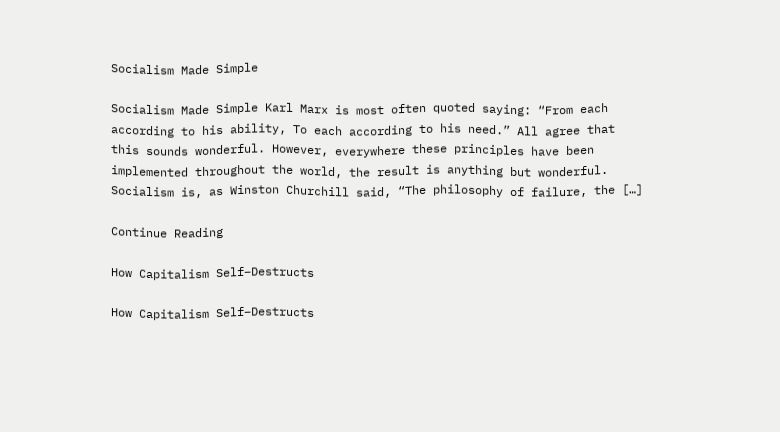Socialism Made Simple

Socialism Made Simple Karl Marx is most often quoted saying: “From each according to his ability, To each according to his need.” All agree that this sounds wonderful. However, everywhere these principles have been implemented throughout the world, the result is anything but wonderful. Socialism is, as Winston Churchill said, “The philosophy of failure, the […]

Continue Reading

How Capitalism Self–Destructs

How Capitalism Self–Destructs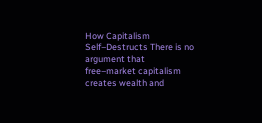How Capitalism Self–Destructs There is no argument that free–market capitalism creates wealth and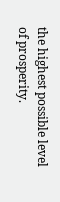the highest possible level of prosperity.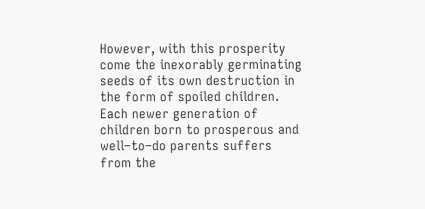However, with this prosperity come the inexorably germinating seeds of its own destruction in the form of spoiled children. Each newer generation of children born to prosperous and well–to–do parents suffers from the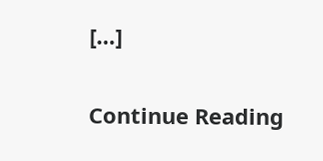[…]

Continue Reading